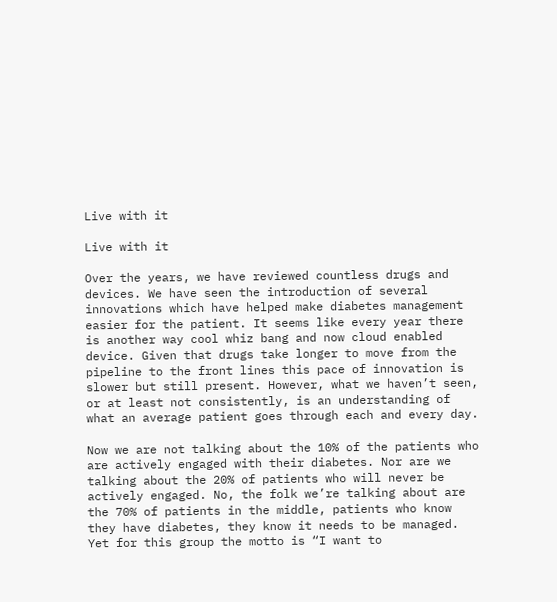Live with it

Live with it

Over the years, we have reviewed countless drugs and devices. We have seen the introduction of several innovations which have helped make diabetes management easier for the patient. It seems like every year there is another way cool whiz bang and now cloud enabled device. Given that drugs take longer to move from the pipeline to the front lines this pace of innovation is slower but still present. However, what we haven’t seen, or at least not consistently, is an understanding of what an average patient goes through each and every day.

Now we are not talking about the 10% of the patients who are actively engaged with their diabetes. Nor are we talking about the 20% of patients who will never be actively engaged. No, the folk we’re talking about are the 70% of patients in the middle, patients who know they have diabetes, they know it needs to be managed. Yet for this group the motto is “I want to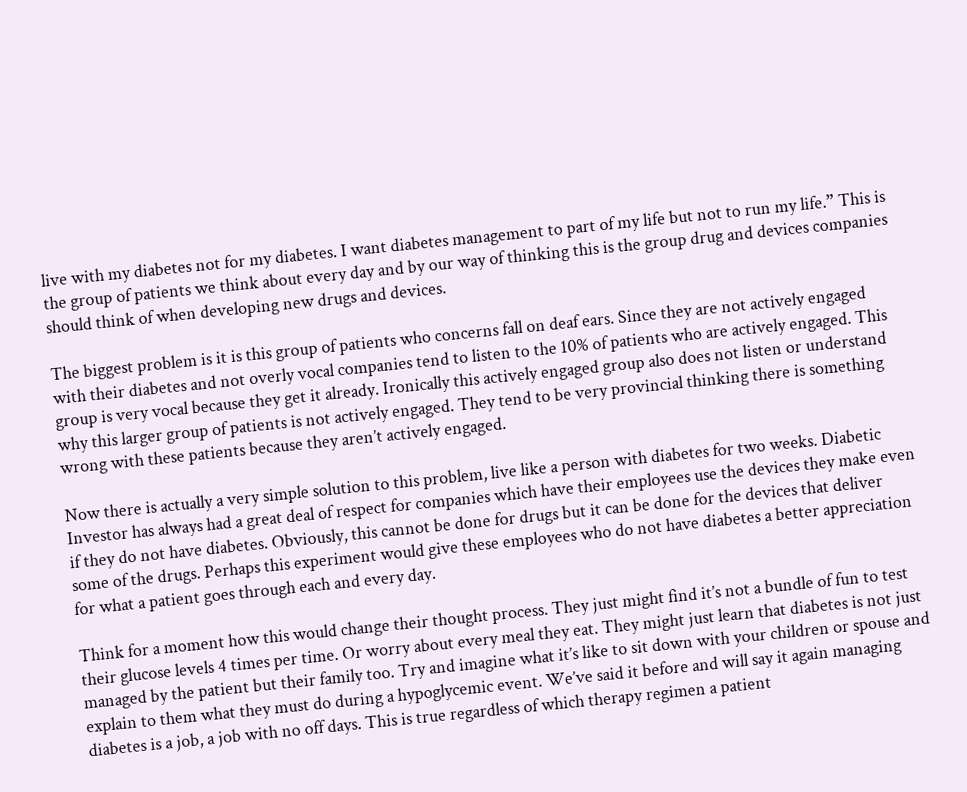live with my diabetes not for my diabetes. I want diabetes management to part of my life but not to run my life.” This is the group of patients we think about every day and by our way of thinking this is the group drug and devices companies should think of when developing new drugs and devices.

The biggest problem is it is this group of patients who concerns fall on deaf ears. Since they are not actively engaged with their diabetes and not overly vocal companies tend to listen to the 10% of patients who are actively engaged. This group is very vocal because they get it already. Ironically this actively engaged group also does not listen or understand why this larger group of patients is not actively engaged. They tend to be very provincial thinking there is something wrong with these patients because they aren’t actively engaged.

Now there is actually a very simple solution to this problem, live like a person with diabetes for two weeks. Diabetic Investor has always had a great deal of respect for companies which have their employees use the devices they make even if they do not have diabetes. Obviously, this cannot be done for drugs but it can be done for the devices that deliver some of the drugs. Perhaps this experiment would give these employees who do not have diabetes a better appreciation for what a patient goes through each and every day.

Think for a moment how this would change their thought process. They just might find it’s not a bundle of fun to test their glucose levels 4 times per time. Or worry about every meal they eat. They might just learn that diabetes is not just managed by the patient but their family too. Try and imagine what it’s like to sit down with your children or spouse and explain to them what they must do during a hypoglycemic event. We’ve said it before and will say it again managing diabetes is a job, a job with no off days. This is true regardless of which therapy regimen a patient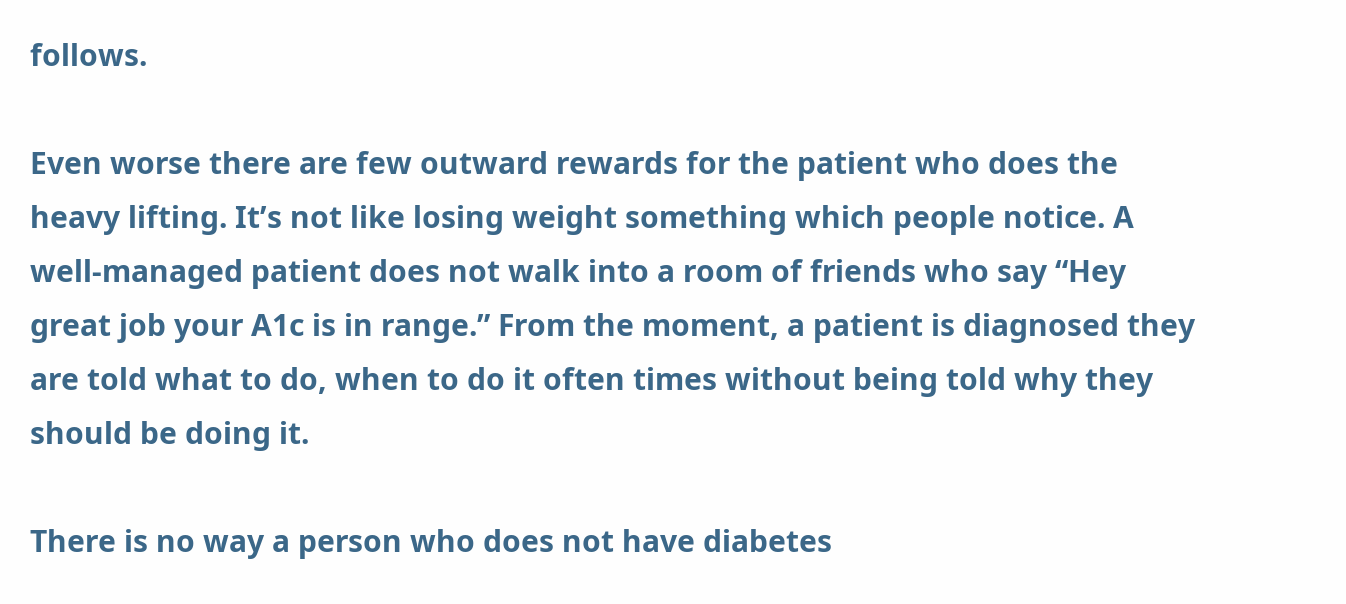follows.

Even worse there are few outward rewards for the patient who does the heavy lifting. It’s not like losing weight something which people notice. A well-managed patient does not walk into a room of friends who say “Hey great job your A1c is in range.” From the moment, a patient is diagnosed they are told what to do, when to do it often times without being told why they should be doing it.

There is no way a person who does not have diabetes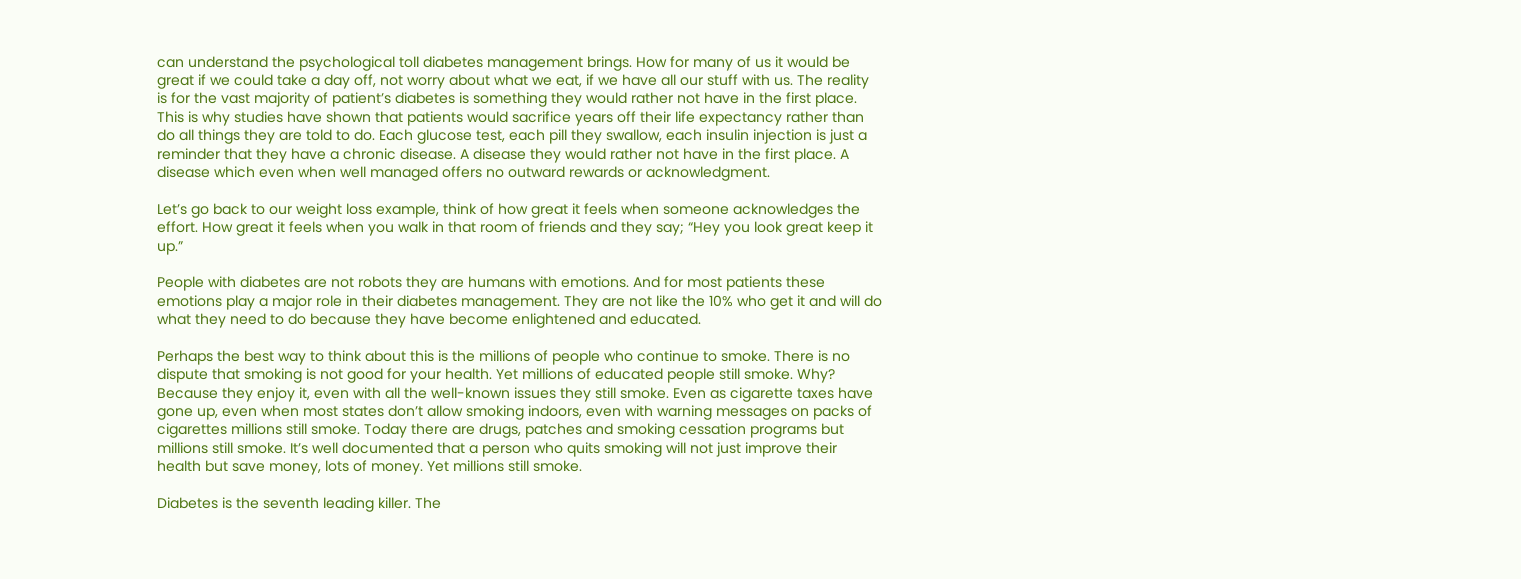can understand the psychological toll diabetes management brings. How for many of us it would be great if we could take a day off, not worry about what we eat, if we have all our stuff with us. The reality is for the vast majority of patient’s diabetes is something they would rather not have in the first place. This is why studies have shown that patients would sacrifice years off their life expectancy rather than do all things they are told to do. Each glucose test, each pill they swallow, each insulin injection is just a reminder that they have a chronic disease. A disease they would rather not have in the first place. A disease which even when well managed offers no outward rewards or acknowledgment.

Let’s go back to our weight loss example, think of how great it feels when someone acknowledges the effort. How great it feels when you walk in that room of friends and they say; “Hey you look great keep it up.”

People with diabetes are not robots they are humans with emotions. And for most patients these emotions play a major role in their diabetes management. They are not like the 10% who get it and will do what they need to do because they have become enlightened and educated.

Perhaps the best way to think about this is the millions of people who continue to smoke. There is no dispute that smoking is not good for your health. Yet millions of educated people still smoke. Why? Because they enjoy it, even with all the well-known issues they still smoke. Even as cigarette taxes have gone up, even when most states don’t allow smoking indoors, even with warning messages on packs of cigarettes millions still smoke. Today there are drugs, patches and smoking cessation programs but millions still smoke. It’s well documented that a person who quits smoking will not just improve their health but save money, lots of money. Yet millions still smoke.

Diabetes is the seventh leading killer. The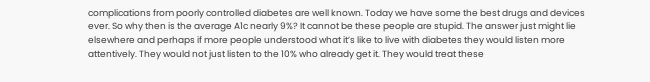complications from poorly controlled diabetes are well known. Today we have some the best drugs and devices ever. So why then is the average A1c nearly 9%? It cannot be these people are stupid. The answer just might lie elsewhere and perhaps if more people understood what it’s like to live with diabetes they would listen more attentively. They would not just listen to the 10% who already get it. They would treat these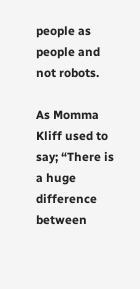people as people and not robots.

As Momma Kliff used to say; “There is a huge difference between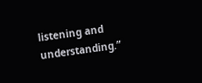listening and understanding.”